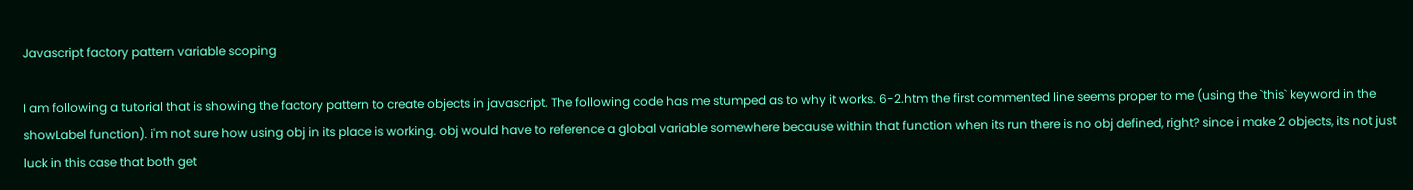Javascript factory pattern variable scoping

I am following a tutorial that is showing the factory pattern to create objects in javascript. The following code has me stumped as to why it works. 6-2.htm the first commented line seems proper to me (using the `this` keyword in the showLabel function). i'm not sure how using obj in its place is working. obj would have to reference a global variable somewhere because within that function when its run there is no obj defined, right? since i make 2 objects, its not just luck in this case that both get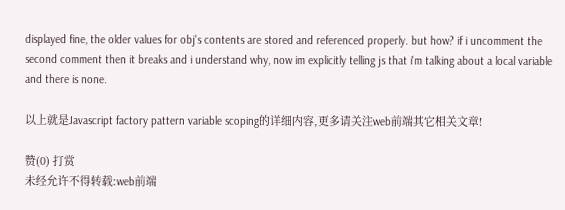displayed fine, the older values for obj's contents are stored and referenced properly. but how? if i uncomment the second comment then it breaks and i understand why, now im explicitly telling js that i'm talking about a local variable and there is none.

以上就是Javascript factory pattern variable scoping的详细内容,更多请关注web前端其它相关文章!

赞(0) 打赏
未经允许不得转载:web前端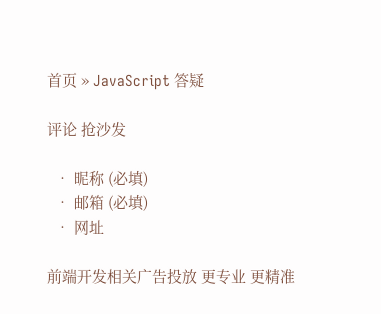首页 » JavaScript 答疑

评论 抢沙发

  • 昵称 (必填)
  • 邮箱 (必填)
  • 网址

前端开发相关广告投放 更专业 更精准